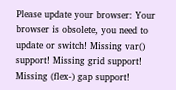Please update your browser: Your browser is obsolete, you need to update or switch! Missing var() support! Missing grid support! Missing (flex-) gap support!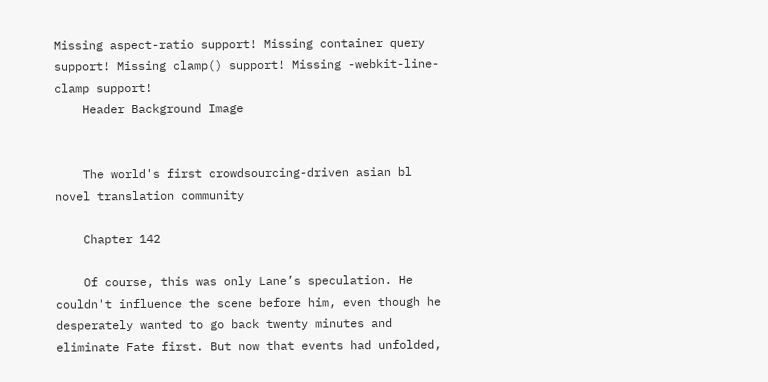Missing aspect-ratio support! Missing container query support! Missing clamp() support! Missing -webkit-line-clamp support!
    Header Background Image


    The world's first crowdsourcing-driven asian bl novel translation community

    Chapter 142

    Of course, this was only Lane’s speculation. He couldn't influence the scene before him, even though he desperately wanted to go back twenty minutes and eliminate Fate first. But now that events had unfolded,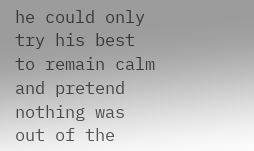he could only try his best to remain calm and pretend nothing was out of the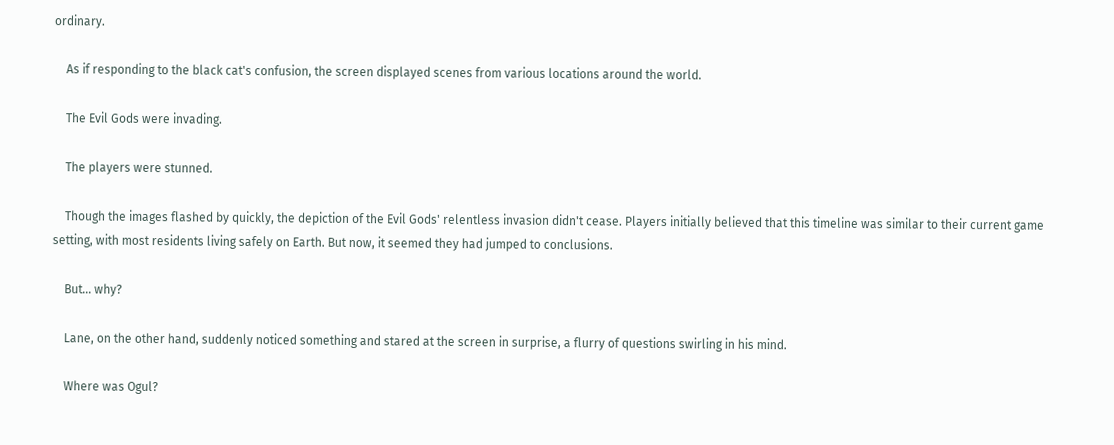ordinary.

    As if responding to the black cat's confusion, the screen displayed scenes from various locations around the world.

    The Evil Gods were invading.

    The players were stunned.

    Though the images flashed by quickly, the depiction of the Evil Gods' relentless invasion didn't cease. Players initially believed that this timeline was similar to their current game setting, with most residents living safely on Earth. But now, it seemed they had jumped to conclusions.

    But... why?

    Lane, on the other hand, suddenly noticed something and stared at the screen in surprise, a flurry of questions swirling in his mind.

    Where was Ogul?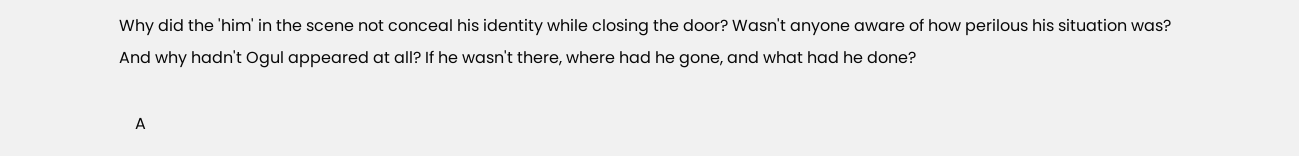Why did the 'him' in the scene not conceal his identity while closing the door? Wasn't anyone aware of how perilous his situation was? And why hadn't Ogul appeared at all? If he wasn't there, where had he gone, and what had he done?

    A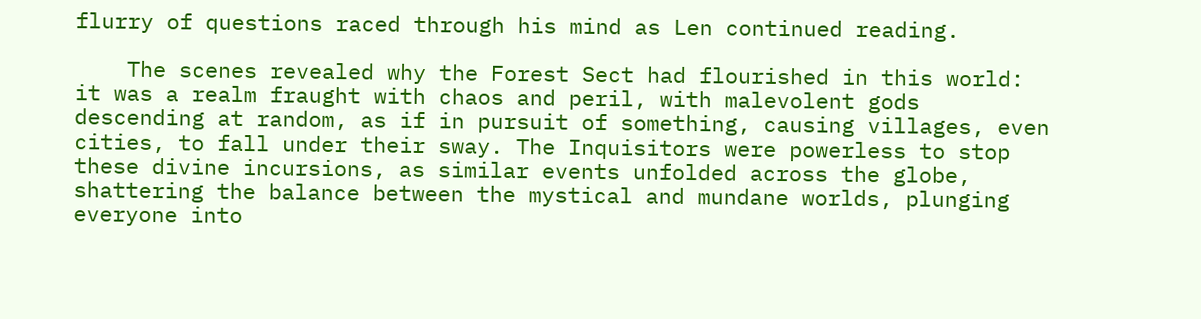flurry of questions raced through his mind as Len continued reading.

    The scenes revealed why the Forest Sect had flourished in this world: it was a realm fraught with chaos and peril, with malevolent gods descending at random, as if in pursuit of something, causing villages, even cities, to fall under their sway. The Inquisitors were powerless to stop these divine incursions, as similar events unfolded across the globe, shattering the balance between the mystical and mundane worlds, plunging everyone into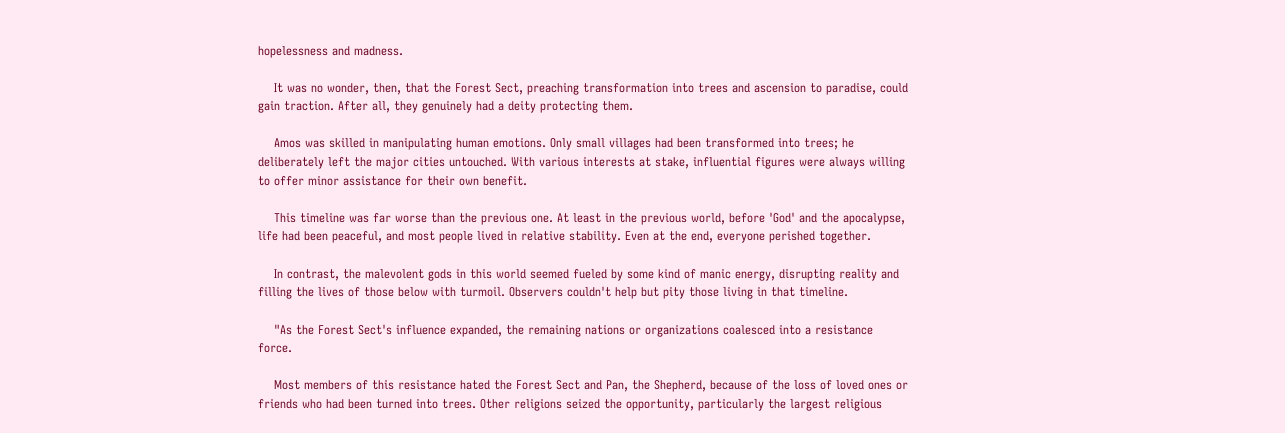hopelessness and madness.

    It was no wonder, then, that the Forest Sect, preaching transformation into trees and ascension to paradise, could gain traction. After all, they genuinely had a deity protecting them.

    Amos was skilled in manipulating human emotions. Only small villages had been transformed into trees; he deliberately left the major cities untouched. With various interests at stake, influential figures were always willing to offer minor assistance for their own benefit.

    This timeline was far worse than the previous one. At least in the previous world, before 'God' and the apocalypse, life had been peaceful, and most people lived in relative stability. Even at the end, everyone perished together.

    In contrast, the malevolent gods in this world seemed fueled by some kind of manic energy, disrupting reality and filling the lives of those below with turmoil. Observers couldn't help but pity those living in that timeline.

    "As the Forest Sect's influence expanded, the remaining nations or organizations coalesced into a resistance force.

    Most members of this resistance hated the Forest Sect and Pan, the Shepherd, because of the loss of loved ones or friends who had been turned into trees. Other religions seized the opportunity, particularly the largest religious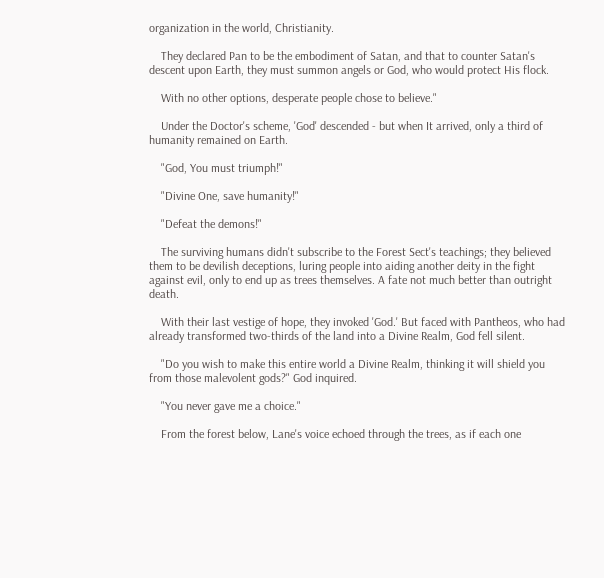organization in the world, Christianity.

    They declared Pan to be the embodiment of Satan, and that to counter Satan's descent upon Earth, they must summon angels or God, who would protect His flock.

    With no other options, desperate people chose to believe."

    Under the Doctor's scheme, 'God' descended - but when It arrived, only a third of humanity remained on Earth.

    "God, You must triumph!"

    "Divine One, save humanity!"

    "Defeat the demons!"

    The surviving humans didn't subscribe to the Forest Sect's teachings; they believed them to be devilish deceptions, luring people into aiding another deity in the fight against evil, only to end up as trees themselves. A fate not much better than outright death.

    With their last vestige of hope, they invoked 'God.' But faced with Pantheos, who had already transformed two-thirds of the land into a Divine Realm, God fell silent.

    "Do you wish to make this entire world a Divine Realm, thinking it will shield you from those malevolent gods?" God inquired.

    "You never gave me a choice."

    From the forest below, Lane's voice echoed through the trees, as if each one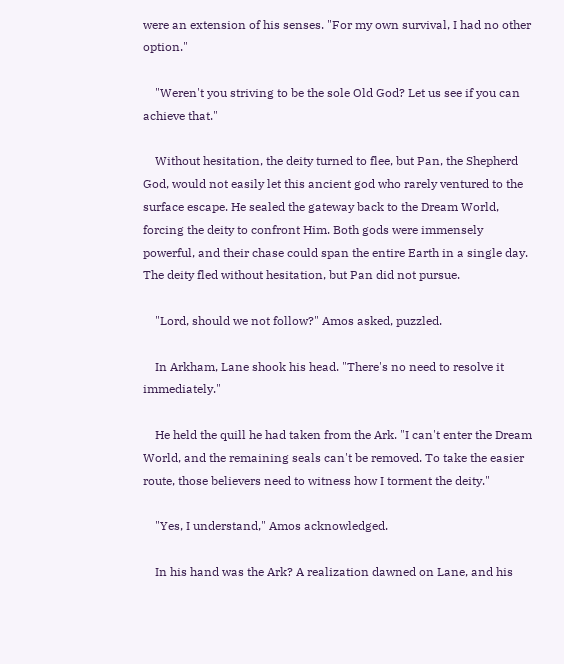were an extension of his senses. "For my own survival, I had no other option."

    "Weren't you striving to be the sole Old God? Let us see if you can achieve that."

    Without hesitation, the deity turned to flee, but Pan, the Shepherd God, would not easily let this ancient god who rarely ventured to the surface escape. He sealed the gateway back to the Dream World, forcing the deity to confront Him. Both gods were immensely powerful, and their chase could span the entire Earth in a single day. The deity fled without hesitation, but Pan did not pursue.

    "Lord, should we not follow?" Amos asked, puzzled.

    In Arkham, Lane shook his head. "There's no need to resolve it immediately."

    He held the quill he had taken from the Ark. "I can't enter the Dream World, and the remaining seals can't be removed. To take the easier route, those believers need to witness how I torment the deity."

    "Yes, I understand," Amos acknowledged.

    In his hand was the Ark? A realization dawned on Lane, and his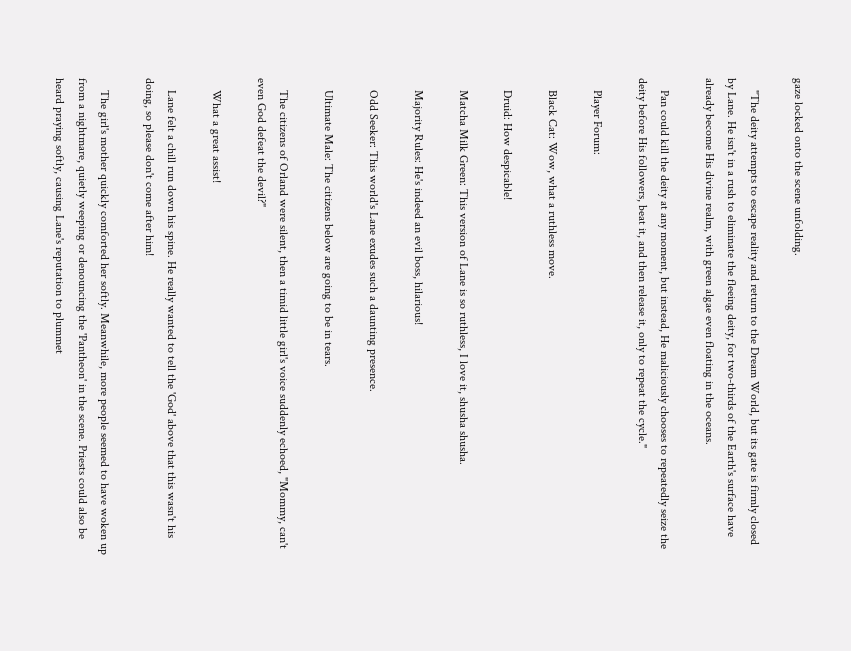gaze locked onto the scene unfolding.

    "The deity attempts to escape reality and return to the Dream World, but its gate is firmly closed by Lane. He isn't in a rush to eliminate the fleeing deity, for two-thirds of the Earth's surface have already become His divine realm, with green algae even floating in the oceans.

    Pan could kill the deity at any moment, but instead, He maliciously chooses to repeatedly seize the deity before His followers, beat it, and then release it, only to repeat the cycle."

    Player Forum:

    Black Cat: Wow, what a ruthless move.

    Druid: How despicable!

    Matcha Milk Green: This version of Lane is so ruthless, I love it, shusha shusha.

    Majority Rules: He's indeed an evil boss, hilarious!

    Odd Seeker: This world's Lane exudes such a daunting presence.

    Ultimate Male: The citizens below are going to be in tears.

    The citizens of Orland were silent, then a timid little girl's voice suddenly echoed, "Mommy, can't even God defeat the devil?"

    What a great assist!

    Lane felt a chill run down his spine. He really wanted to tell the 'God' above that this wasn't his doing, so please don't come after him!

    The girl's mother quickly comforted her softly. Meanwhile, more people seemed to have woken up from a nightmare, quietly weeping or denouncing the 'Pantheon' in the scene. Priests could also be heard praying softly, causing Lane's reputation to plummet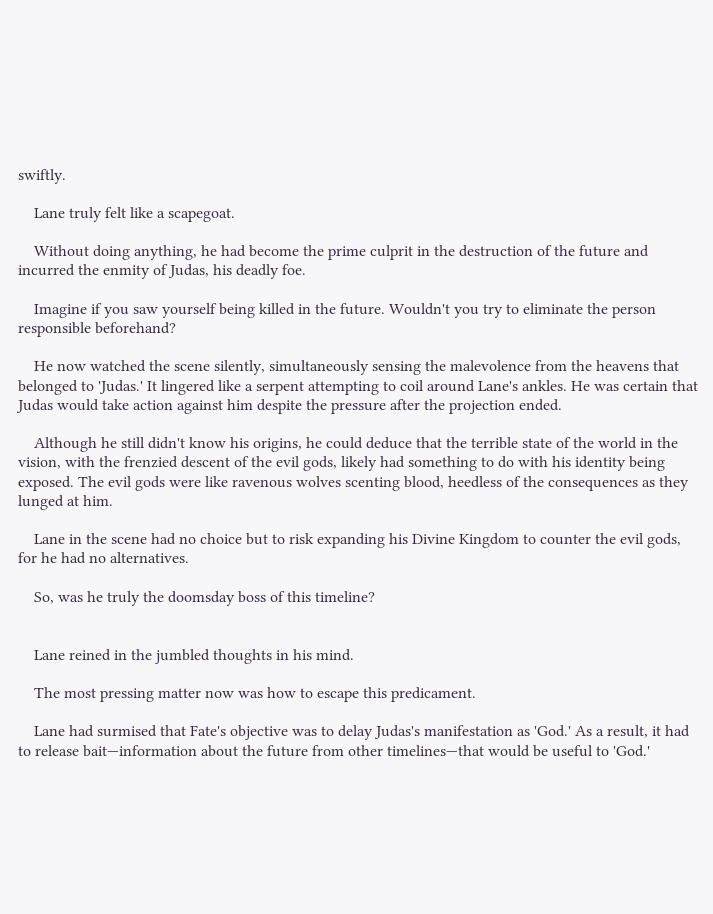swiftly.

    Lane truly felt like a scapegoat.

    Without doing anything, he had become the prime culprit in the destruction of the future and incurred the enmity of Judas, his deadly foe.

    Imagine if you saw yourself being killed in the future. Wouldn't you try to eliminate the person responsible beforehand?

    He now watched the scene silently, simultaneously sensing the malevolence from the heavens that belonged to 'Judas.' It lingered like a serpent attempting to coil around Lane's ankles. He was certain that Judas would take action against him despite the pressure after the projection ended.

    Although he still didn't know his origins, he could deduce that the terrible state of the world in the vision, with the frenzied descent of the evil gods, likely had something to do with his identity being exposed. The evil gods were like ravenous wolves scenting blood, heedless of the consequences as they lunged at him.

    Lane in the scene had no choice but to risk expanding his Divine Kingdom to counter the evil gods, for he had no alternatives.

    So, was he truly the doomsday boss of this timeline?


    Lane reined in the jumbled thoughts in his mind.

    The most pressing matter now was how to escape this predicament.

    Lane had surmised that Fate's objective was to delay Judas's manifestation as 'God.' As a result, it had to release bait—information about the future from other timelines—that would be useful to 'God.'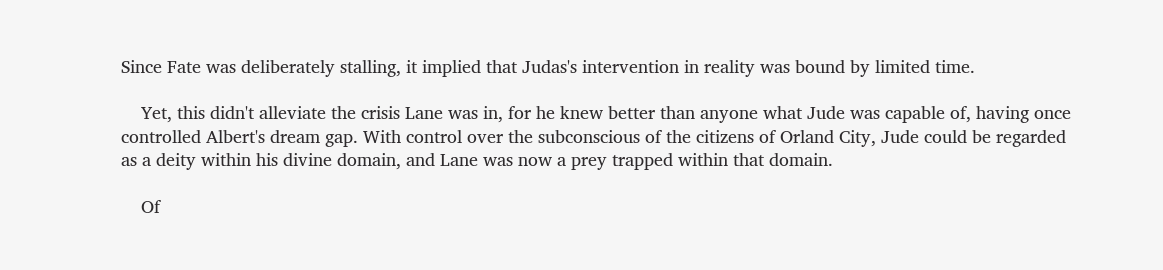Since Fate was deliberately stalling, it implied that Judas's intervention in reality was bound by limited time.

    Yet, this didn't alleviate the crisis Lane was in, for he knew better than anyone what Jude was capable of, having once controlled Albert's dream gap. With control over the subconscious of the citizens of Orland City, Jude could be regarded as a deity within his divine domain, and Lane was now a prey trapped within that domain.

    Of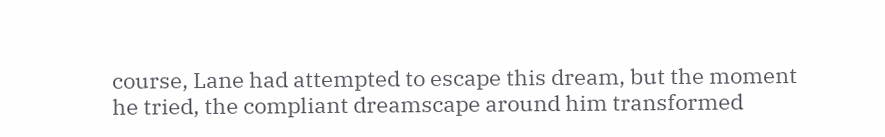course, Lane had attempted to escape this dream, but the moment he tried, the compliant dreamscape around him transformed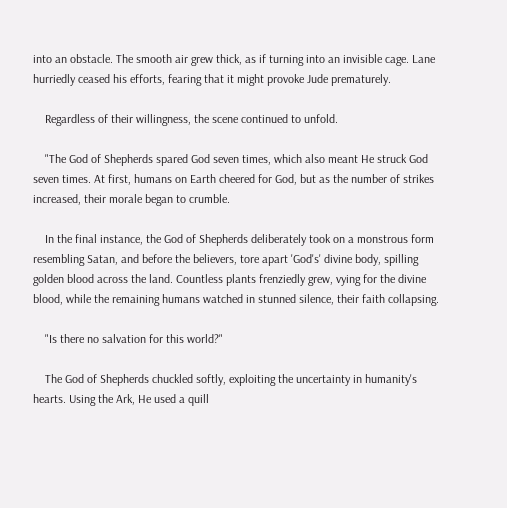into an obstacle. The smooth air grew thick, as if turning into an invisible cage. Lane hurriedly ceased his efforts, fearing that it might provoke Jude prematurely.

    Regardless of their willingness, the scene continued to unfold.

    "The God of Shepherds spared God seven times, which also meant He struck God seven times. At first, humans on Earth cheered for God, but as the number of strikes increased, their morale began to crumble.

    In the final instance, the God of Shepherds deliberately took on a monstrous form resembling Satan, and before the believers, tore apart 'God's' divine body, spilling golden blood across the land. Countless plants frenziedly grew, vying for the divine blood, while the remaining humans watched in stunned silence, their faith collapsing.

    "Is there no salvation for this world?"

    The God of Shepherds chuckled softly, exploiting the uncertainty in humanity's hearts. Using the Ark, He used a quill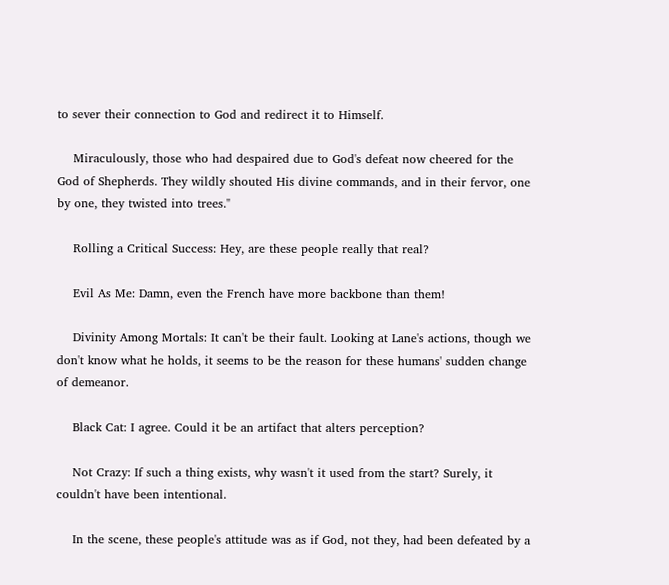to sever their connection to God and redirect it to Himself.

    Miraculously, those who had despaired due to God's defeat now cheered for the God of Shepherds. They wildly shouted His divine commands, and in their fervor, one by one, they twisted into trees."

    Rolling a Critical Success: Hey, are these people really that real?

    Evil As Me: Damn, even the French have more backbone than them!

    Divinity Among Mortals: It can't be their fault. Looking at Lane's actions, though we don't know what he holds, it seems to be the reason for these humans' sudden change of demeanor.

    Black Cat: I agree. Could it be an artifact that alters perception?

    Not Crazy: If such a thing exists, why wasn't it used from the start? Surely, it couldn't have been intentional.

    In the scene, these people's attitude was as if God, not they, had been defeated by a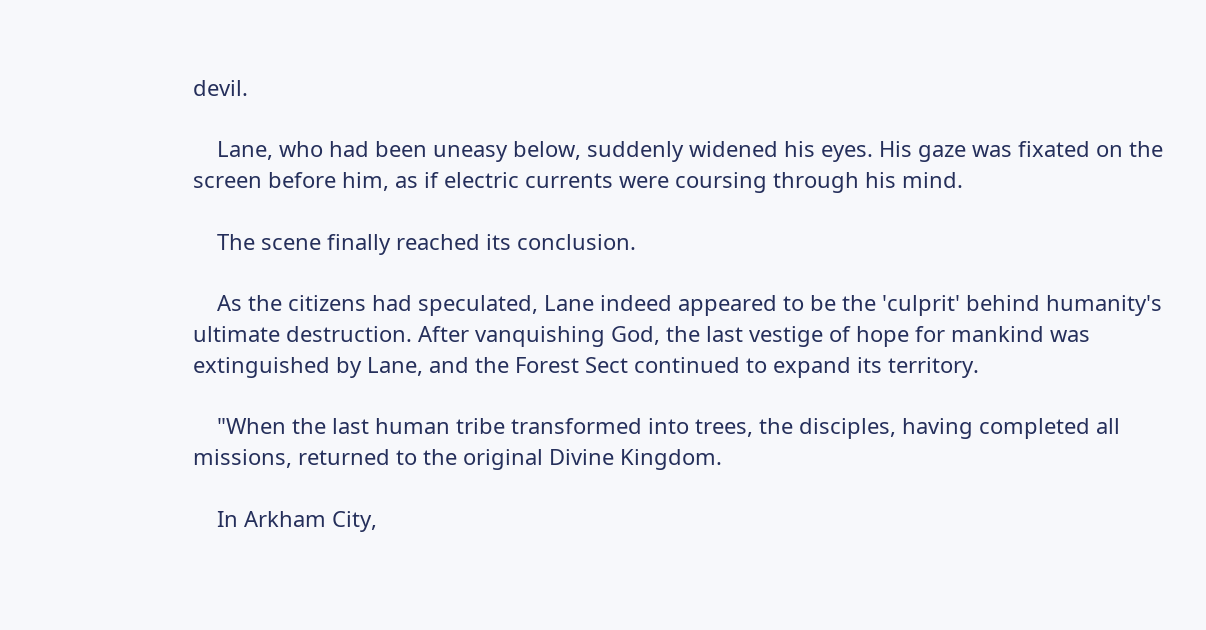devil.

    Lane, who had been uneasy below, suddenly widened his eyes. His gaze was fixated on the screen before him, as if electric currents were coursing through his mind.

    The scene finally reached its conclusion.

    As the citizens had speculated, Lane indeed appeared to be the 'culprit' behind humanity's ultimate destruction. After vanquishing God, the last vestige of hope for mankind was extinguished by Lane, and the Forest Sect continued to expand its territory.

    "When the last human tribe transformed into trees, the disciples, having completed all missions, returned to the original Divine Kingdom.

    In Arkham City,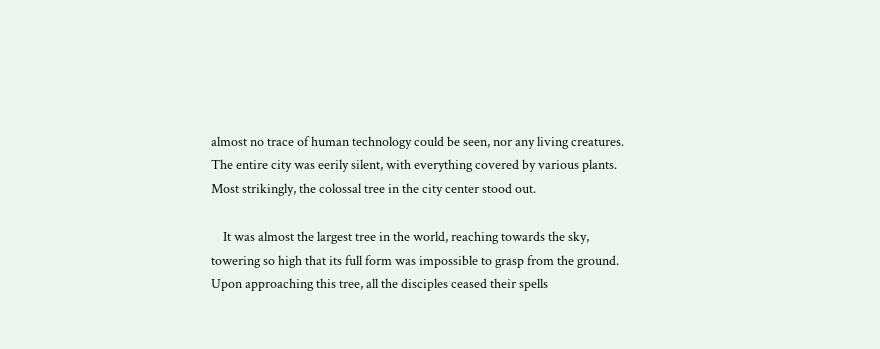almost no trace of human technology could be seen, nor any living creatures. The entire city was eerily silent, with everything covered by various plants. Most strikingly, the colossal tree in the city center stood out.

    It was almost the largest tree in the world, reaching towards the sky, towering so high that its full form was impossible to grasp from the ground. Upon approaching this tree, all the disciples ceased their spells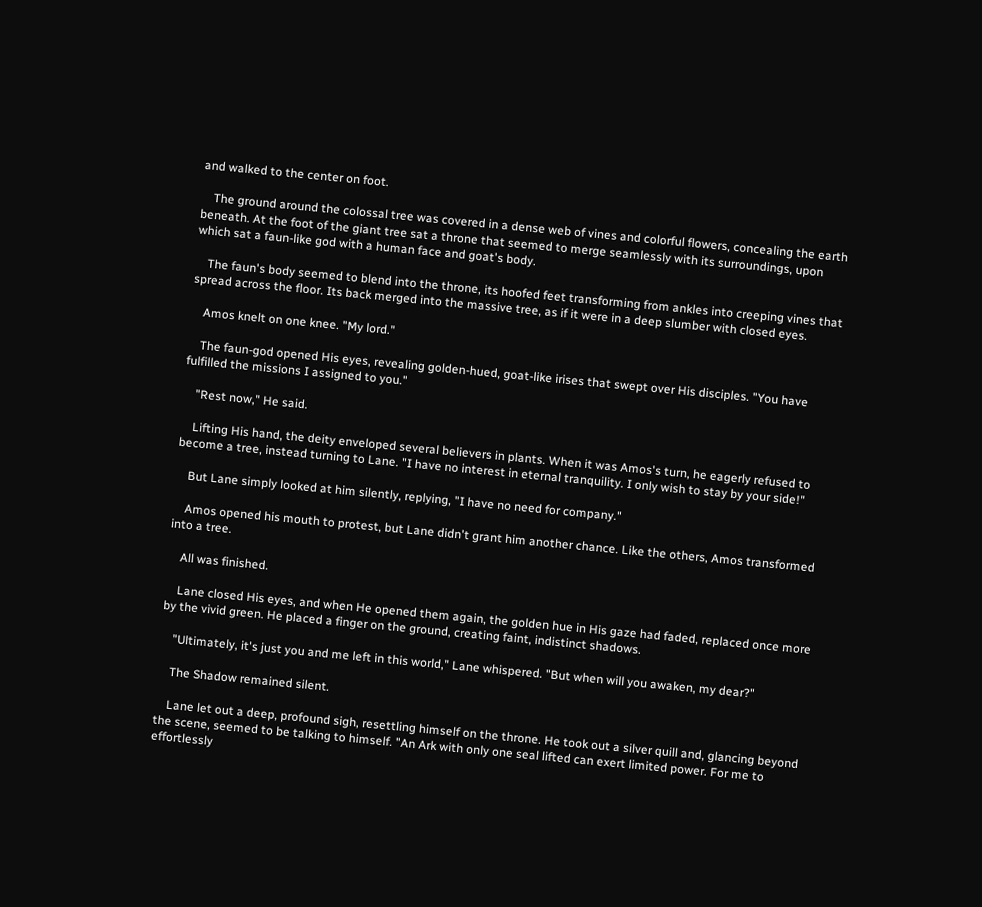and walked to the center on foot.

    The ground around the colossal tree was covered in a dense web of vines and colorful flowers, concealing the earth beneath. At the foot of the giant tree sat a throne that seemed to merge seamlessly with its surroundings, upon which sat a faun-like god with a human face and goat's body.

    The faun's body seemed to blend into the throne, its hoofed feet transforming from ankles into creeping vines that spread across the floor. Its back merged into the massive tree, as if it were in a deep slumber with closed eyes.

    Amos knelt on one knee. "My lord."

    The faun-god opened His eyes, revealing golden-hued, goat-like irises that swept over His disciples. "You have fulfilled the missions I assigned to you."

    "Rest now," He said.

    Lifting His hand, the deity enveloped several believers in plants. When it was Amos's turn, he eagerly refused to become a tree, instead turning to Lane. "I have no interest in eternal tranquility. I only wish to stay by your side!"

    But Lane simply looked at him silently, replying, "I have no need for company."

    Amos opened his mouth to protest, but Lane didn't grant him another chance. Like the others, Amos transformed into a tree.

    All was finished.

    Lane closed His eyes, and when He opened them again, the golden hue in His gaze had faded, replaced once more by the vivid green. He placed a finger on the ground, creating faint, indistinct shadows.

    "Ultimately, it's just you and me left in this world," Lane whispered. "But when will you awaken, my dear?"

    The Shadow remained silent.

    Lane let out a deep, profound sigh, resettling himself on the throne. He took out a silver quill and, glancing beyond the scene, seemed to be talking to himself. "An Ark with only one seal lifted can exert limited power. For me to effortlessly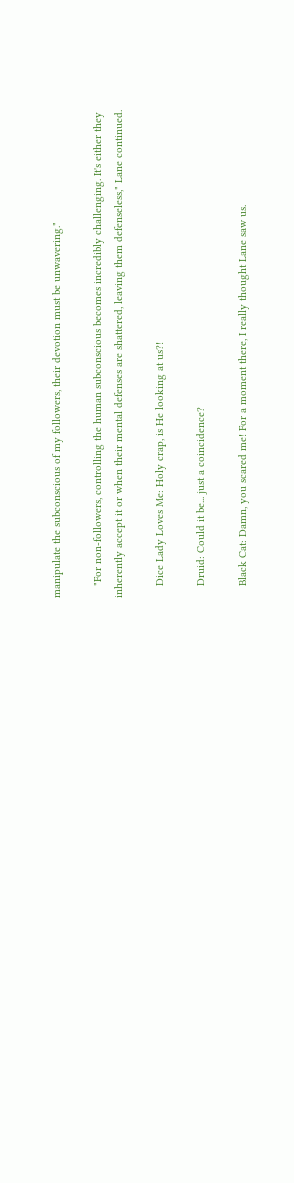manipulate the subconscious of my followers, their devotion must be unwavering."

    "For non-followers, controlling the human subconscious becomes incredibly challenging. It's either they inherently accept it or when their mental defenses are shattered, leaving them defenseless," Lane continued.

    Dice Lady Loves Me: Holy crap, is He looking at us?!

    Druid: Could it be... just a coincidence?

    Black Cat: Damn, you scared me! For a moment there, I really thought Lane saw us.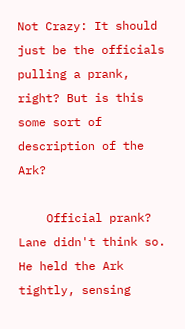Not Crazy: It should just be the officials pulling a prank, right? But is this some sort of description of the Ark?

    Official prank? Lane didn't think so. He held the Ark tightly, sensing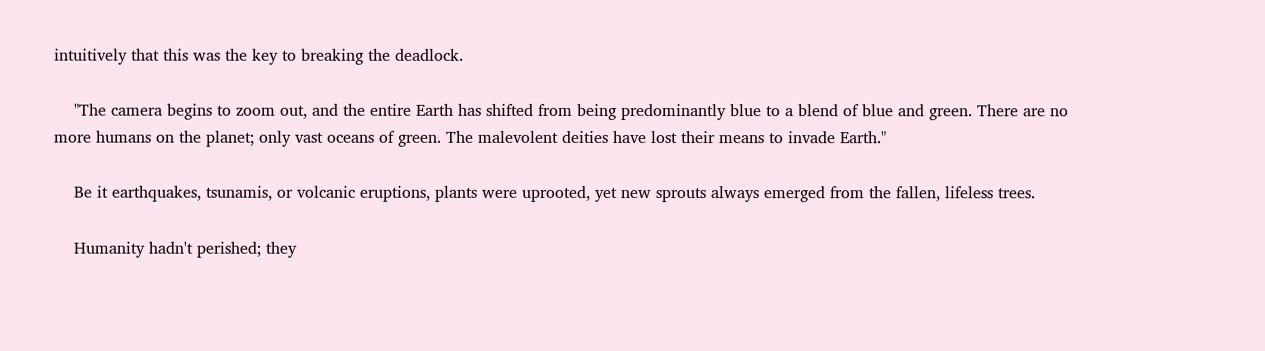intuitively that this was the key to breaking the deadlock.

    "The camera begins to zoom out, and the entire Earth has shifted from being predominantly blue to a blend of blue and green. There are no more humans on the planet; only vast oceans of green. The malevolent deities have lost their means to invade Earth."

    Be it earthquakes, tsunamis, or volcanic eruptions, plants were uprooted, yet new sprouts always emerged from the fallen, lifeless trees.

    Humanity hadn't perished; they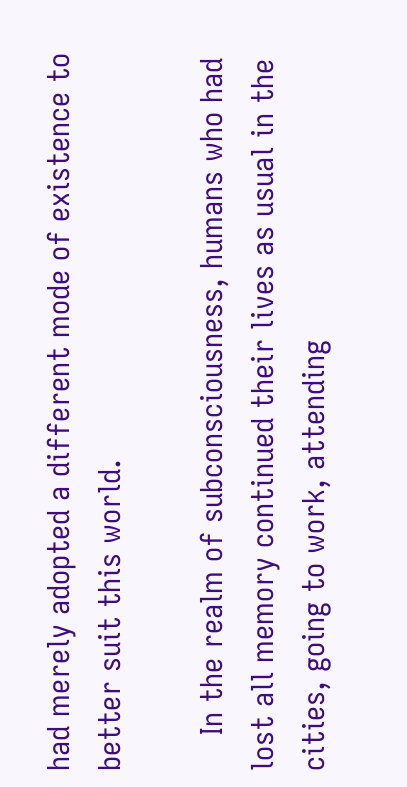had merely adopted a different mode of existence to better suit this world.

    In the realm of subconsciousness, humans who had lost all memory continued their lives as usual in the cities, going to work, attending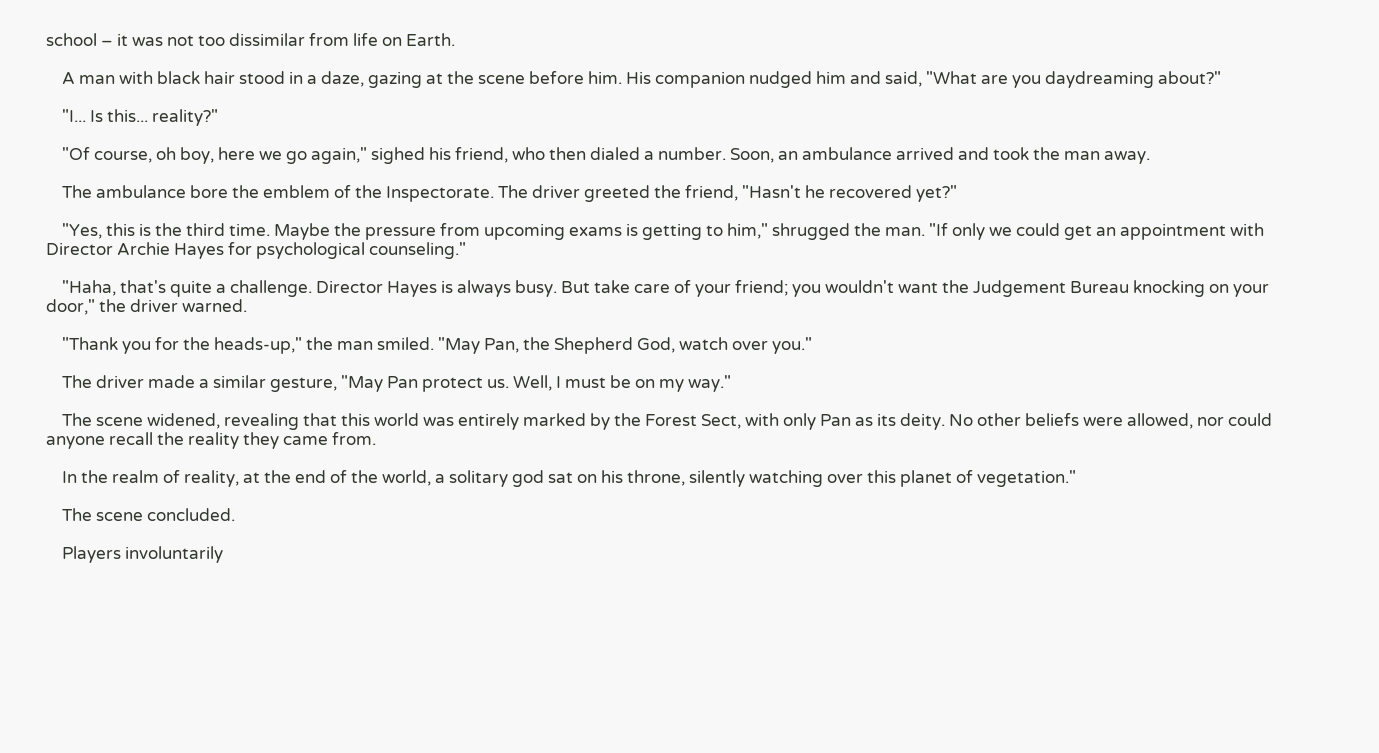school – it was not too dissimilar from life on Earth.

    A man with black hair stood in a daze, gazing at the scene before him. His companion nudged him and said, "What are you daydreaming about?"

    "I... Is this... reality?"

    "Of course, oh boy, here we go again," sighed his friend, who then dialed a number. Soon, an ambulance arrived and took the man away.

    The ambulance bore the emblem of the Inspectorate. The driver greeted the friend, "Hasn't he recovered yet?"

    "Yes, this is the third time. Maybe the pressure from upcoming exams is getting to him," shrugged the man. "If only we could get an appointment with Director Archie Hayes for psychological counseling."

    "Haha, that's quite a challenge. Director Hayes is always busy. But take care of your friend; you wouldn't want the Judgement Bureau knocking on your door," the driver warned.

    "Thank you for the heads-up," the man smiled. "May Pan, the Shepherd God, watch over you."

    The driver made a similar gesture, "May Pan protect us. Well, I must be on my way."

    The scene widened, revealing that this world was entirely marked by the Forest Sect, with only Pan as its deity. No other beliefs were allowed, nor could anyone recall the reality they came from.

    In the realm of reality, at the end of the world, a solitary god sat on his throne, silently watching over this planet of vegetation."

    The scene concluded.

    Players involuntarily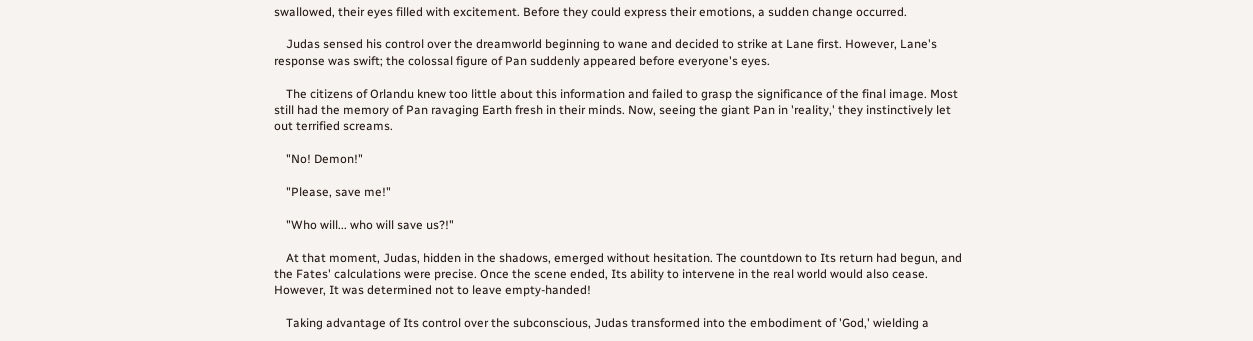swallowed, their eyes filled with excitement. Before they could express their emotions, a sudden change occurred.

    Judas sensed his control over the dreamworld beginning to wane and decided to strike at Lane first. However, Lane's response was swift; the colossal figure of Pan suddenly appeared before everyone's eyes.

    The citizens of Orlandu knew too little about this information and failed to grasp the significance of the final image. Most still had the memory of Pan ravaging Earth fresh in their minds. Now, seeing the giant Pan in 'reality,' they instinctively let out terrified screams.

    "No! Demon!"

    "Please, save me!"

    "Who will... who will save us?!"

    At that moment, Judas, hidden in the shadows, emerged without hesitation. The countdown to Its return had begun, and the Fates' calculations were precise. Once the scene ended, Its ability to intervene in the real world would also cease. However, It was determined not to leave empty-handed!

    Taking advantage of Its control over the subconscious, Judas transformed into the embodiment of 'God,' wielding a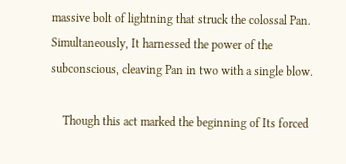massive bolt of lightning that struck the colossal Pan. Simultaneously, It harnessed the power of the subconscious, cleaving Pan in two with a single blow.

    Though this act marked the beginning of Its forced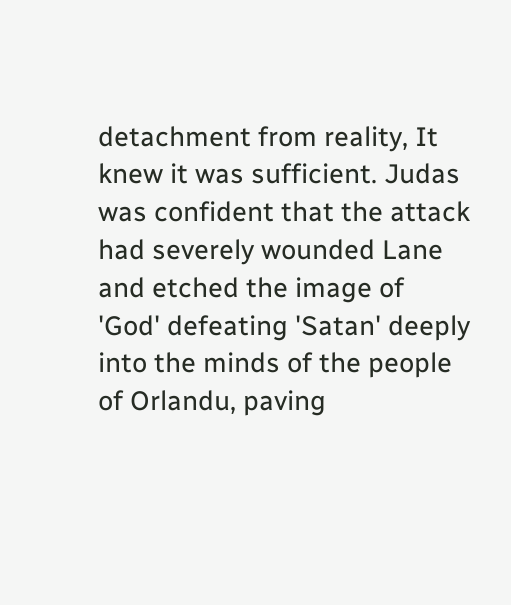detachment from reality, It knew it was sufficient. Judas was confident that the attack had severely wounded Lane and etched the image of 'God' defeating 'Satan' deeply into the minds of the people of Orlandu, paving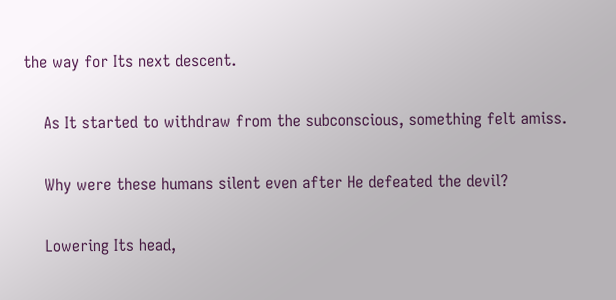the way for Its next descent.

    As It started to withdraw from the subconscious, something felt amiss.

    Why were these humans silent even after He defeated the devil?

    Lowering Its head,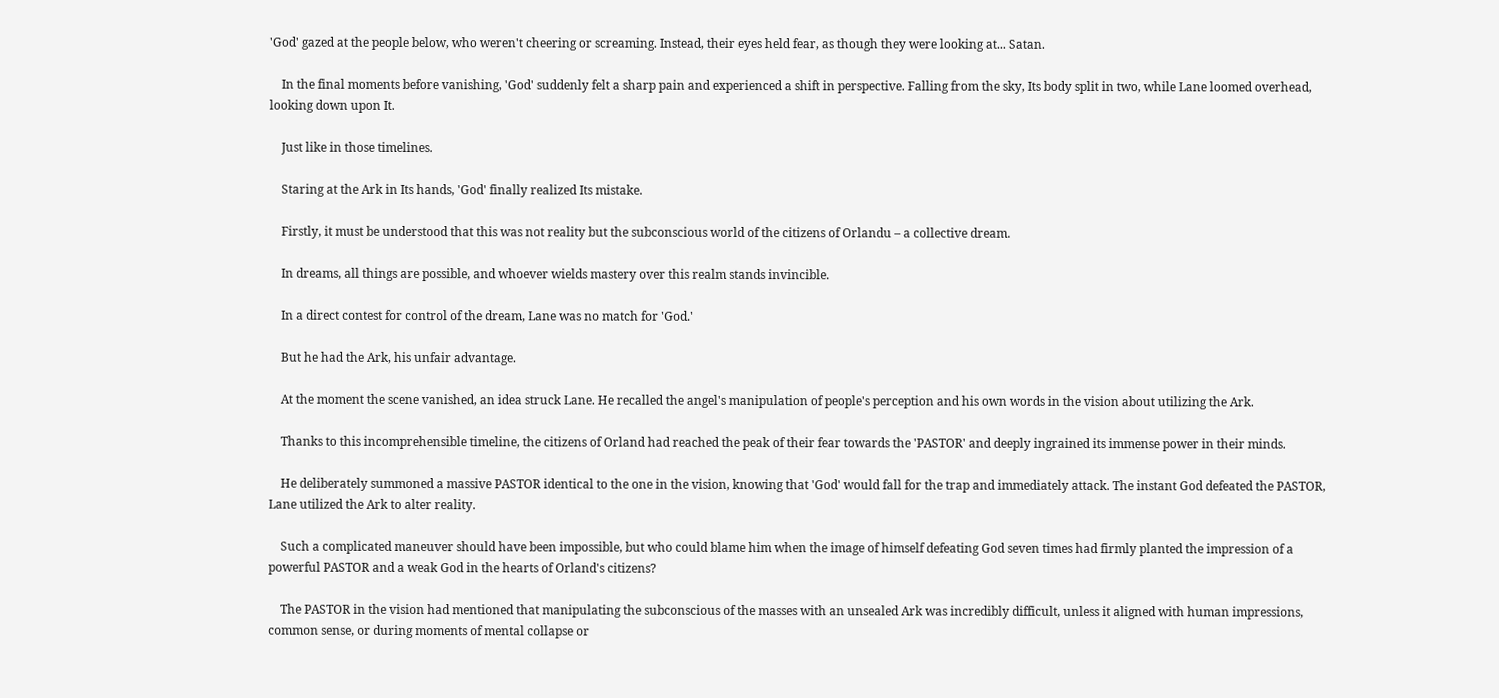'God' gazed at the people below, who weren't cheering or screaming. Instead, their eyes held fear, as though they were looking at... Satan.

    In the final moments before vanishing, 'God' suddenly felt a sharp pain and experienced a shift in perspective. Falling from the sky, Its body split in two, while Lane loomed overhead, looking down upon It.

    Just like in those timelines.

    Staring at the Ark in Its hands, 'God' finally realized Its mistake.

    Firstly, it must be understood that this was not reality but the subconscious world of the citizens of Orlandu – a collective dream.

    In dreams, all things are possible, and whoever wields mastery over this realm stands invincible.

    In a direct contest for control of the dream, Lane was no match for 'God.'

    But he had the Ark, his unfair advantage.

    At the moment the scene vanished, an idea struck Lane. He recalled the angel's manipulation of people's perception and his own words in the vision about utilizing the Ark.

    Thanks to this incomprehensible timeline, the citizens of Orland had reached the peak of their fear towards the 'PASTOR' and deeply ingrained its immense power in their minds.

    He deliberately summoned a massive PASTOR identical to the one in the vision, knowing that 'God' would fall for the trap and immediately attack. The instant God defeated the PASTOR, Lane utilized the Ark to alter reality.

    Such a complicated maneuver should have been impossible, but who could blame him when the image of himself defeating God seven times had firmly planted the impression of a powerful PASTOR and a weak God in the hearts of Orland's citizens?

    The PASTOR in the vision had mentioned that manipulating the subconscious of the masses with an unsealed Ark was incredibly difficult, unless it aligned with human impressions, common sense, or during moments of mental collapse or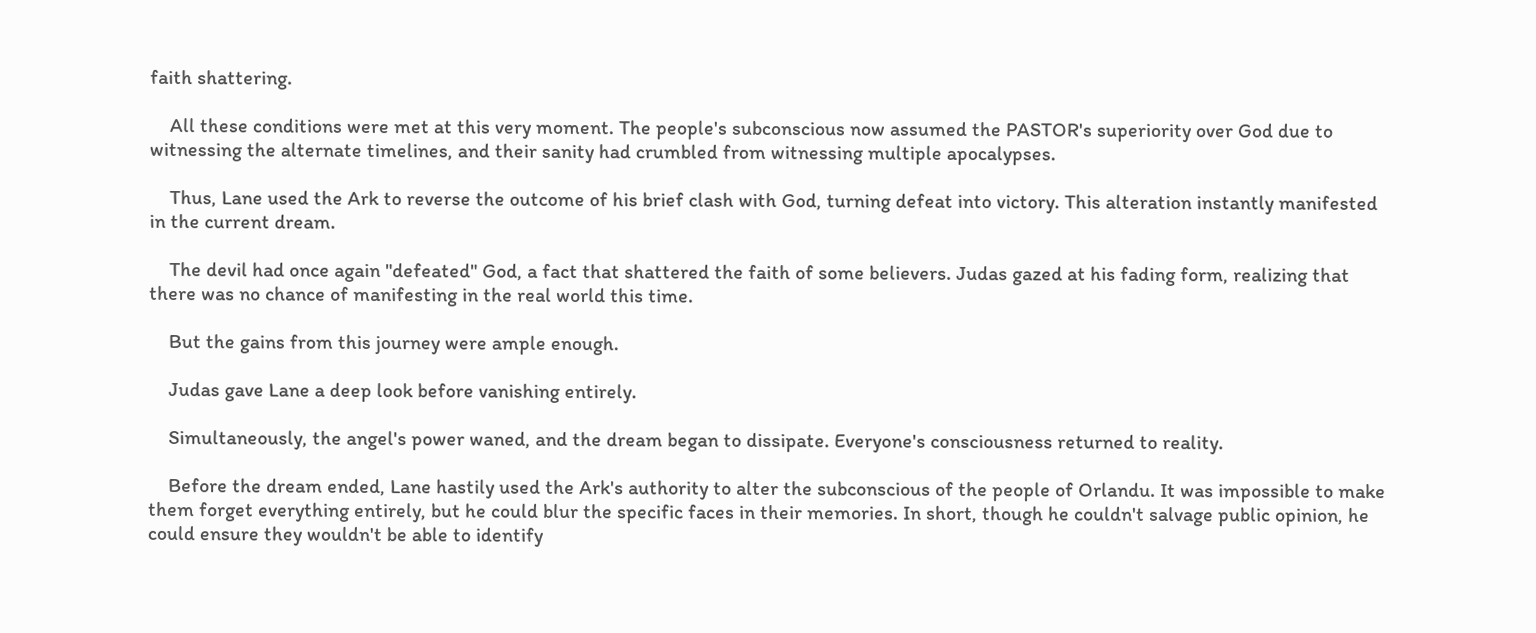faith shattering.

    All these conditions were met at this very moment. The people's subconscious now assumed the PASTOR's superiority over God due to witnessing the alternate timelines, and their sanity had crumbled from witnessing multiple apocalypses.

    Thus, Lane used the Ark to reverse the outcome of his brief clash with God, turning defeat into victory. This alteration instantly manifested in the current dream.

    The devil had once again "defeated" God, a fact that shattered the faith of some believers. Judas gazed at his fading form, realizing that there was no chance of manifesting in the real world this time.

    But the gains from this journey were ample enough.

    Judas gave Lane a deep look before vanishing entirely.

    Simultaneously, the angel's power waned, and the dream began to dissipate. Everyone's consciousness returned to reality.

    Before the dream ended, Lane hastily used the Ark's authority to alter the subconscious of the people of Orlandu. It was impossible to make them forget everything entirely, but he could blur the specific faces in their memories. In short, though he couldn't salvage public opinion, he could ensure they wouldn't be able to identify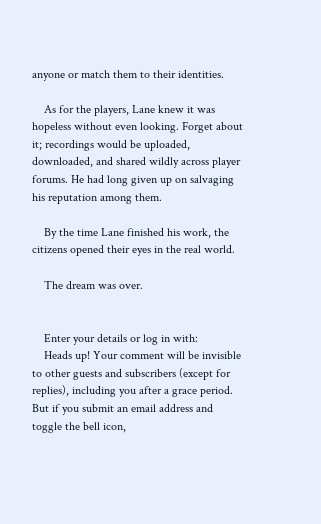anyone or match them to their identities.

    As for the players, Lane knew it was hopeless without even looking. Forget about it; recordings would be uploaded, downloaded, and shared wildly across player forums. He had long given up on salvaging his reputation among them.

    By the time Lane finished his work, the citizens opened their eyes in the real world.

    The dream was over.


    Enter your details or log in with:
    Heads up! Your comment will be invisible to other guests and subscribers (except for replies), including you after a grace period. But if you submit an email address and toggle the bell icon,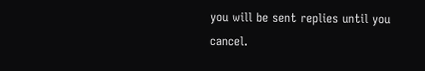you will be sent replies until you cancel.